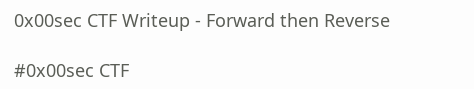0x00sec CTF Writeup - Forward then Reverse

#0x00sec CTF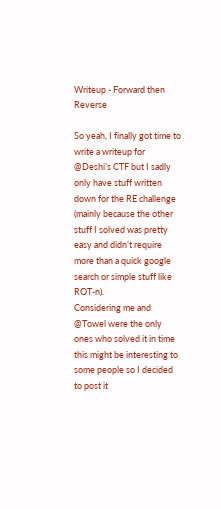Writeup - Forward then Reverse

So yeah, I finally got time to write a writeup for @Deshi’s CTF but I sadly only have stuff written down for the RE challenge (mainly because the other stuff I solved was pretty easy and didn’t require more than a quick google search or simple stuff like ROT-n).
Considering me and @Towel were the only ones who solved it in time this might be interesting to some people so I decided to post it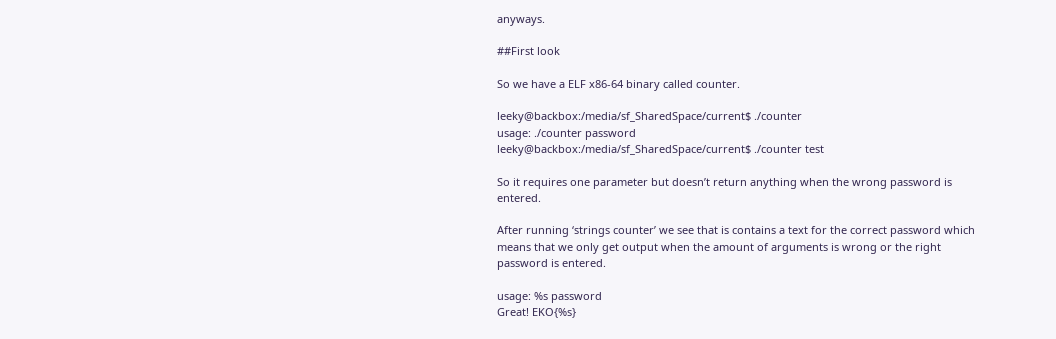anyways.

##First look

So we have a ELF x86-64 binary called counter.

leeky@backbox:/media/sf_SharedSpace/current$ ./counter
usage: ./counter password
leeky@backbox:/media/sf_SharedSpace/current$ ./counter test

So it requires one parameter but doesn’t return anything when the wrong password is entered.

After running ‘strings counter’ we see that is contains a text for the correct password which means that we only get output when the amount of arguments is wrong or the right password is entered.

usage: %s password
Great! EKO{%s}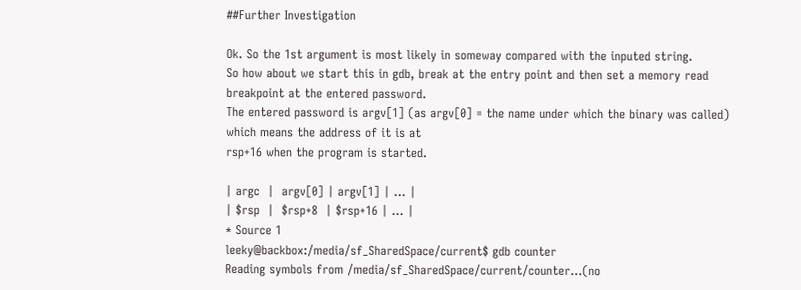##Further Investigation

Ok. So the 1st argument is most likely in someway compared with the inputed string.
So how about we start this in gdb, break at the entry point and then set a memory read breakpoint at the entered password.
The entered password is argv[1] (as argv[0] = the name under which the binary was called) which means the address of it is at
rsp+16 when the program is started.

| argc  |  argv[0] | argv[1] | ... |
| $rsp  |  $rsp+8  | $rsp+16 | ... |
* Source 1
leeky@backbox:/media/sf_SharedSpace/current$ gdb counter
Reading symbols from /media/sf_SharedSpace/current/counter...(no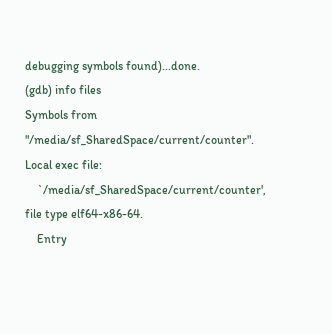debugging symbols found)...done.
(gdb) info files
Symbols from "/media/sf_SharedSpace/current/counter".
Local exec file:
    `/media/sf_SharedSpace/current/counter', file type elf64-x86-64.
    Entry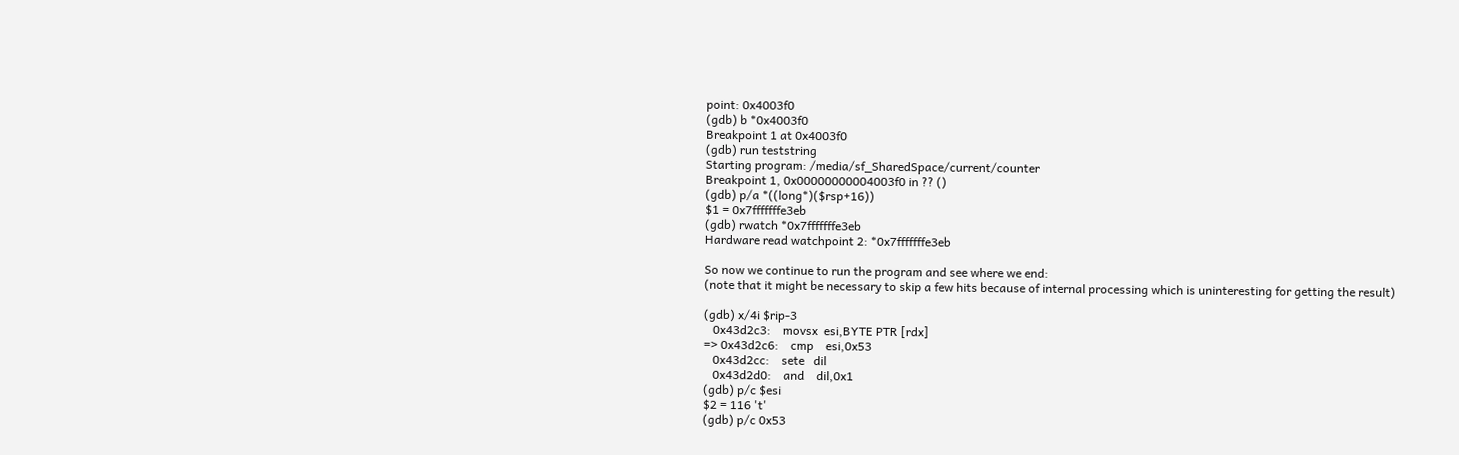point: 0x4003f0
(gdb) b *0x4003f0
Breakpoint 1 at 0x4003f0
(gdb) run teststring
Starting program: /media/sf_SharedSpace/current/counter
Breakpoint 1, 0x00000000004003f0 in ?? ()
(gdb) p/a *((long*)($rsp+16))
$1 = 0x7fffffffe3eb
(gdb) rwatch *0x7fffffffe3eb
Hardware read watchpoint 2: *0x7fffffffe3eb

So now we continue to run the program and see where we end:
(note that it might be necessary to skip a few hits because of internal processing which is uninteresting for getting the result)

(gdb) x/4i $rip-3
   0x43d2c3:    movsx  esi,BYTE PTR [rdx]
=> 0x43d2c6:    cmp    esi,0x53
   0x43d2cc:    sete   dil
   0x43d2d0:    and    dil,0x1
(gdb) p/c $esi
$2 = 116 't'
(gdb) p/c 0x53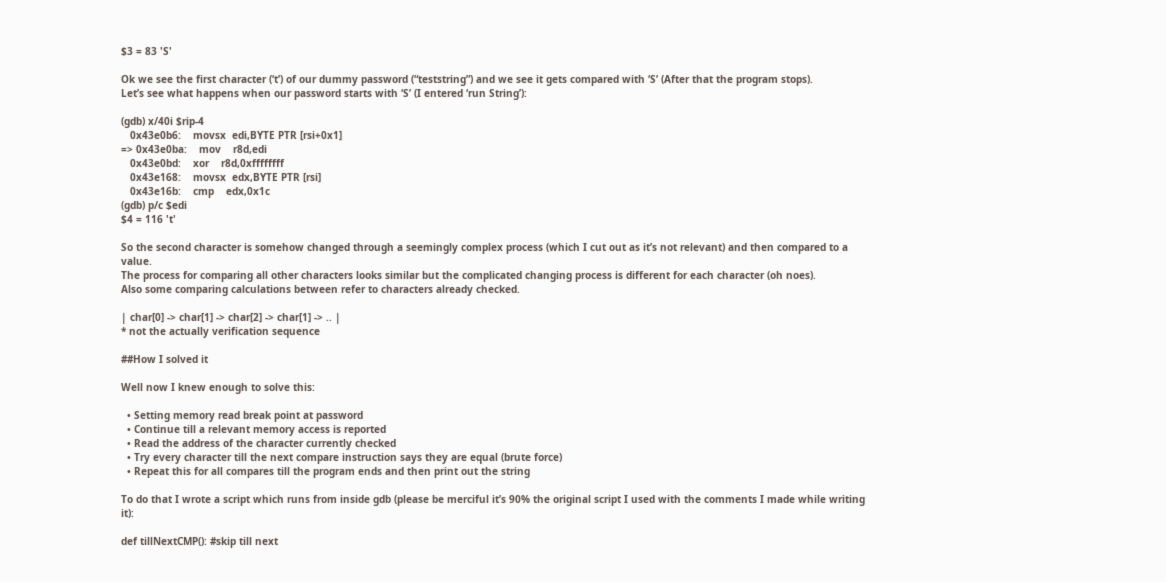$3 = 83 'S'

Ok we see the first character (‘t’) of our dummy password (“teststring”) and we see it gets compared with ‘S’ (After that the program stops).
Let’s see what happens when our password starts with ‘S’ (I entered ‘run String’):

(gdb) x/40i $rip-4
   0x43e0b6:    movsx  edi,BYTE PTR [rsi+0x1]
=> 0x43e0ba:    mov    r8d,edi
   0x43e0bd:    xor    r8d,0xffffffff
   0x43e168:    movsx  edx,BYTE PTR [rsi]
   0x43e16b:    cmp    edx,0x1c
(gdb) p/c $edi
$4 = 116 't'

So the second character is somehow changed through a seemingly complex process (which I cut out as it’s not relevant) and then compared to a value.
The process for comparing all other characters looks similar but the complicated changing process is different for each character (oh noes).
Also some comparing calculations between refer to characters already checked.

| char[0] -> char[1] -> char[2] -> char[1] -> .. |
* not the actually verification sequence

##How I solved it

Well now I knew enough to solve this:

  • Setting memory read break point at password
  • Continue till a relevant memory access is reported
  • Read the address of the character currently checked
  • Try every character till the next compare instruction says they are equal (brute force)
  • Repeat this for all compares till the program ends and then print out the string

To do that I wrote a script which runs from inside gdb (please be merciful it’s 90% the original script I used with the comments I made while writing it):

def tillNextCMP(): #skip till next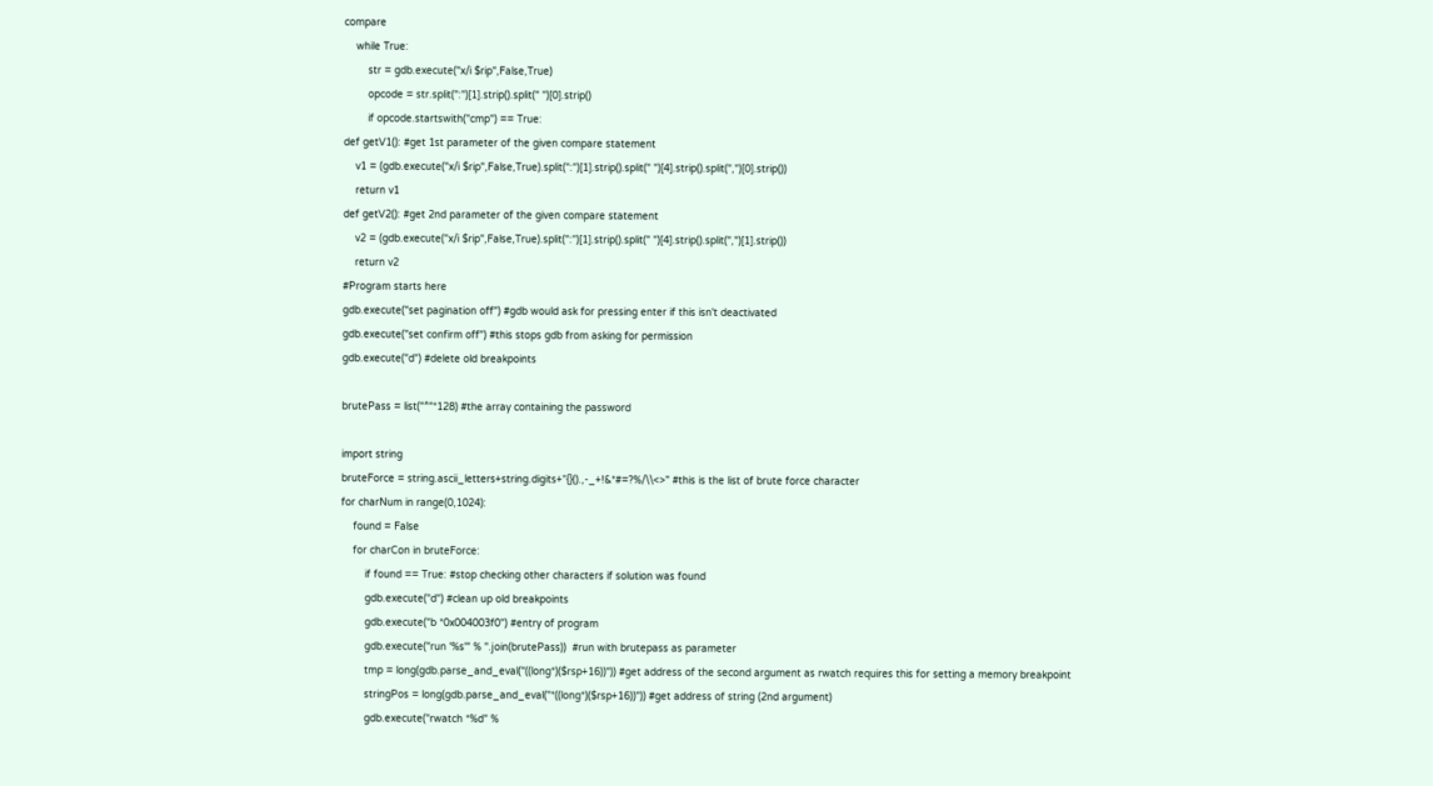compare
    while True:
        str = gdb.execute("x/i $rip",False,True)
        opcode = str.split(":")[1].strip().split(" ")[0].strip()
        if opcode.startswith("cmp") == True:
def getV1(): #get 1st parameter of the given compare statement
    v1 = (gdb.execute("x/i $rip",False,True).split(":")[1].strip().split(" ")[4].strip().split(",")[0].strip())
    return v1
def getV2(): #get 2nd parameter of the given compare statement
    v2 = (gdb.execute("x/i $rip",False,True).split(":")[1].strip().split(" ")[4].strip().split(",")[1].strip())
    return v2
#Program starts here
gdb.execute("set pagination off") #gdb would ask for pressing enter if this isn't deactivated
gdb.execute("set confirm off") #this stops gdb from asking for permission
gdb.execute("d") #delete old breakpoints

brutePass = list("^"*128) #the array containing the password

import string
bruteForce = string.ascii_letters+string.digits+"{}().,-_+!&*#=?%/\\<>" #this is the list of brute force character
for charNum in range(0,1024):
    found = False
    for charCon in bruteForce:
        if found == True: #stop checking other characters if solution was found
        gdb.execute("d") #clean up old breakpoints
        gdb.execute("b *0x004003f0") #entry of program
        gdb.execute("run '%s'" % ''.join(brutePass))  #run with brutepass as parameter
        tmp = long(gdb.parse_and_eval("((long*)($rsp+16))")) #get address of the second argument as rwatch requires this for setting a memory breakpoint
        stringPos = long(gdb.parse_and_eval("*((long*)($rsp+16))")) #get address of string (2nd argument)
        gdb.execute("rwatch *%d" %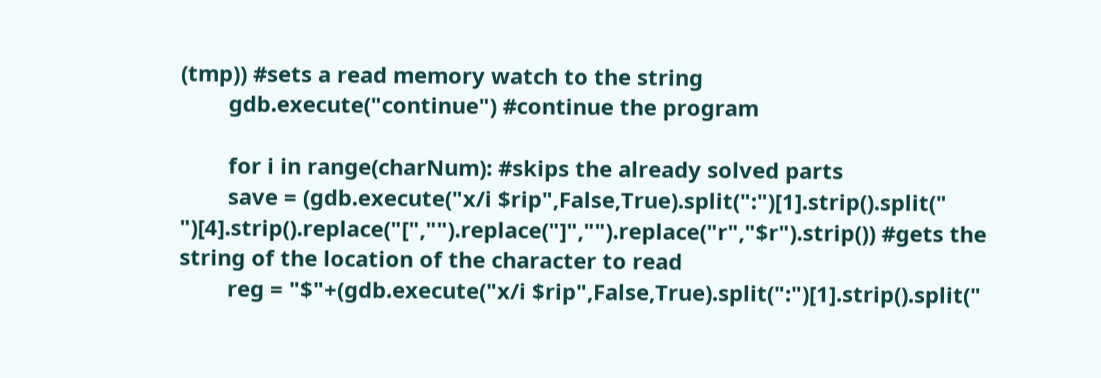(tmp)) #sets a read memory watch to the string
        gdb.execute("continue") #continue the program

        for i in range(charNum): #skips the already solved parts
        save = (gdb.execute("x/i $rip",False,True).split(":")[1].strip().split(" ")[4].strip().replace("[","").replace("]","").replace("r","$r").strip()) #gets the string of the location of the character to read
        reg = "$"+(gdb.execute("x/i $rip",False,True).split(":")[1].strip().split("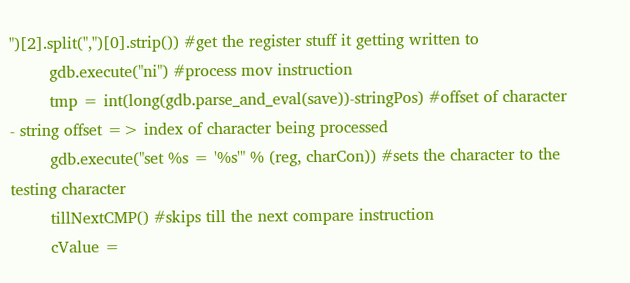")[2].split(",")[0].strip()) #get the register stuff it getting written to
        gdb.execute("ni") #process mov instruction
        tmp = int(long(gdb.parse_and_eval(save))-stringPos) #offset of character - string offset => index of character being processed
        gdb.execute("set %s = '%s'" % (reg, charCon)) #sets the character to the testing character
        tillNextCMP() #skips till the next compare instruction
        cValue =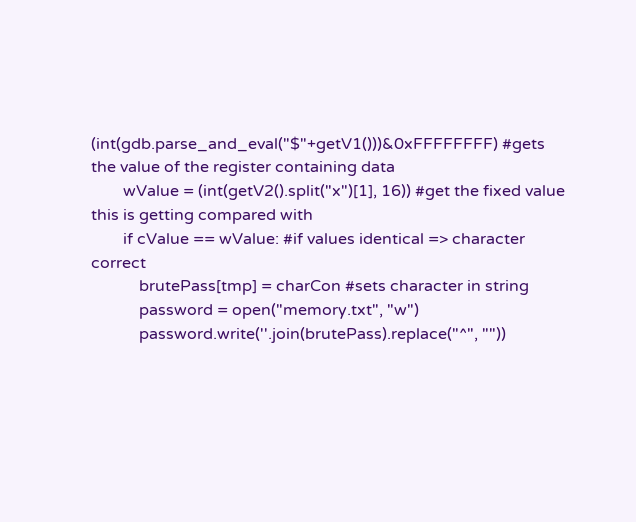(int(gdb.parse_and_eval("$"+getV1()))&0xFFFFFFFF) #gets the value of the register containing data
        wValue = (int(getV2().split("x")[1], 16)) #get the fixed value this is getting compared with
        if cValue == wValue: #if values identical => character correct
            brutePass[tmp] = charCon #sets character in string
            password = open("memory.txt", "w")
            password.write(''.join(brutePass).replace("^", ""))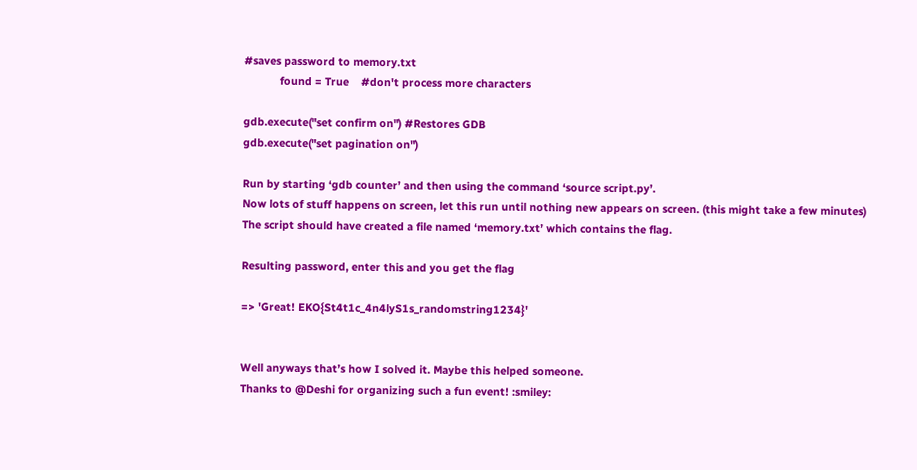#saves password to memory.txt
            found = True    #don't process more characters

gdb.execute("set confirm on") #Restores GDB
gdb.execute("set pagination on")

Run by starting ‘gdb counter’ and then using the command ‘source script.py’.
Now lots of stuff happens on screen, let this run until nothing new appears on screen. (this might take a few minutes)
The script should have created a file named ‘memory.txt’ which contains the flag.

Resulting password, enter this and you get the flag

=> 'Great! EKO{St4t1c_4n4lyS1s_randomstring1234}'


Well anyways that’s how I solved it. Maybe this helped someone.
Thanks to @Deshi for organizing such a fun event! :smiley: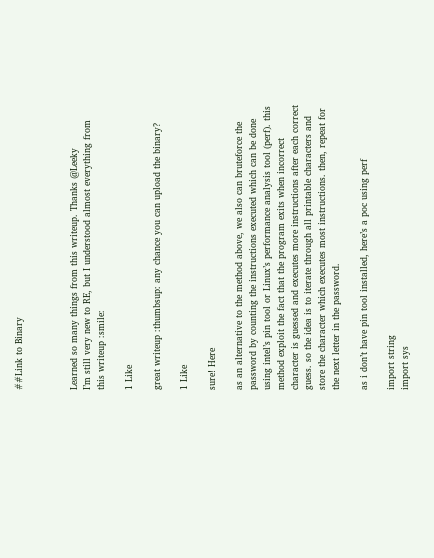##Link to Binary



Learned so many things from this writeup. Thanks @Leeky
I’m still very new to RE, but I understood almost everything from this writeup :smile:

1 Like

great writeup :thumbsup: any chance you can upload the binary?

1 Like

sure! Here

as an alternative to the method above, we also can bruteforce the password by counting the instructions executed which can be done using intel’s pin tool or Linux’s performance analysis tool (perf). this method exploit the fact that the program exits when incorrect character is guessed and executes more instructions after each correct guess. so the idea is to iterate through all printable characters and store the character which executes most instructions. then, repeat for the next letter in the password.

as i don’t have pin tool installed, here’s a poc using perf

import string
import sys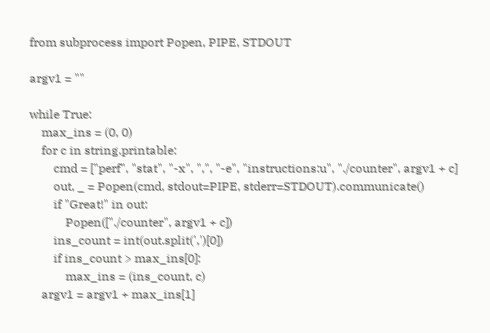from subprocess import Popen, PIPE, STDOUT

argv1 = ""

while True:
    max_ins = (0, 0)
    for c in string.printable:
        cmd = ["perf", "stat", "-x", ",", "-e", "instructions:u", "./counter", argv1 + c]
        out, _ = Popen(cmd, stdout=PIPE, stderr=STDOUT).communicate()
        if "Great!" in out:
            Popen(["./counter", argv1 + c])
        ins_count = int(out.split(',')[0])
        if ins_count > max_ins[0]:
            max_ins = (ins_count, c)
    argv1 = argv1 + max_ins[1]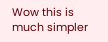Wow this is much simpler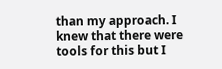than my approach. I knew that there were tools for this but I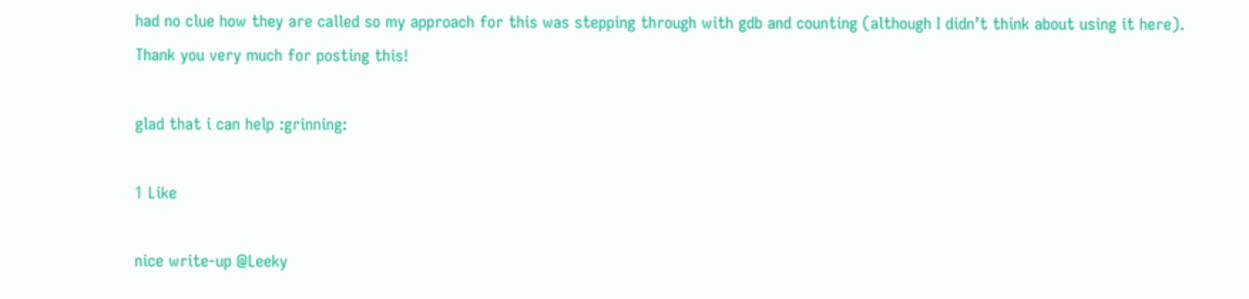had no clue how they are called so my approach for this was stepping through with gdb and counting (although I didn’t think about using it here).
Thank you very much for posting this!

glad that i can help :grinning:

1 Like

nice write-up @Leeky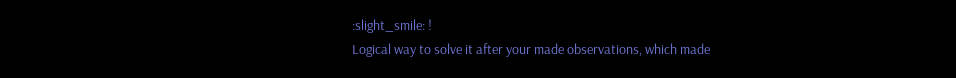:slight_smile: !
Logical way to solve it after your made observations, which made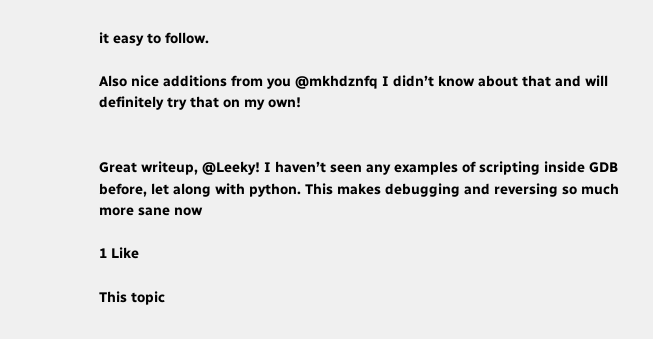it easy to follow.

Also nice additions from you @mkhdznfq I didn’t know about that and will definitely try that on my own!


Great writeup, @Leeky! I haven’t seen any examples of scripting inside GDB before, let along with python. This makes debugging and reversing so much more sane now

1 Like

This topic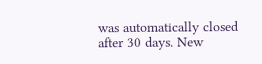was automatically closed after 30 days. New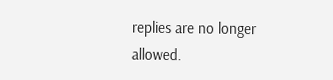replies are no longer allowed.